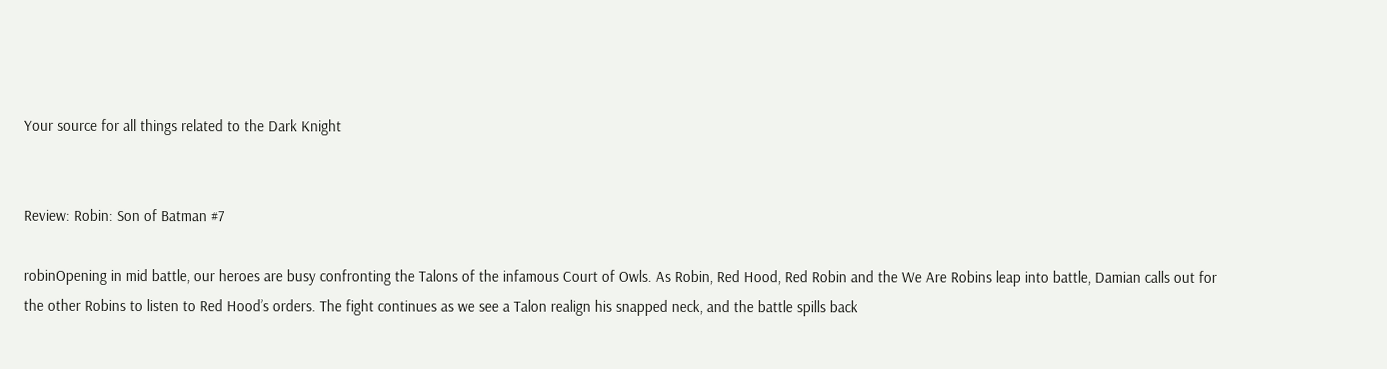Your source for all things related to the Dark Knight


Review: Robin: Son of Batman #7

robinOpening in mid battle, our heroes are busy confronting the Talons of the infamous Court of Owls. As Robin, Red Hood, Red Robin and the We Are Robins leap into battle, Damian calls out for the other Robins to listen to Red Hood’s orders. The fight continues as we see a Talon realign his snapped neck, and the battle spills back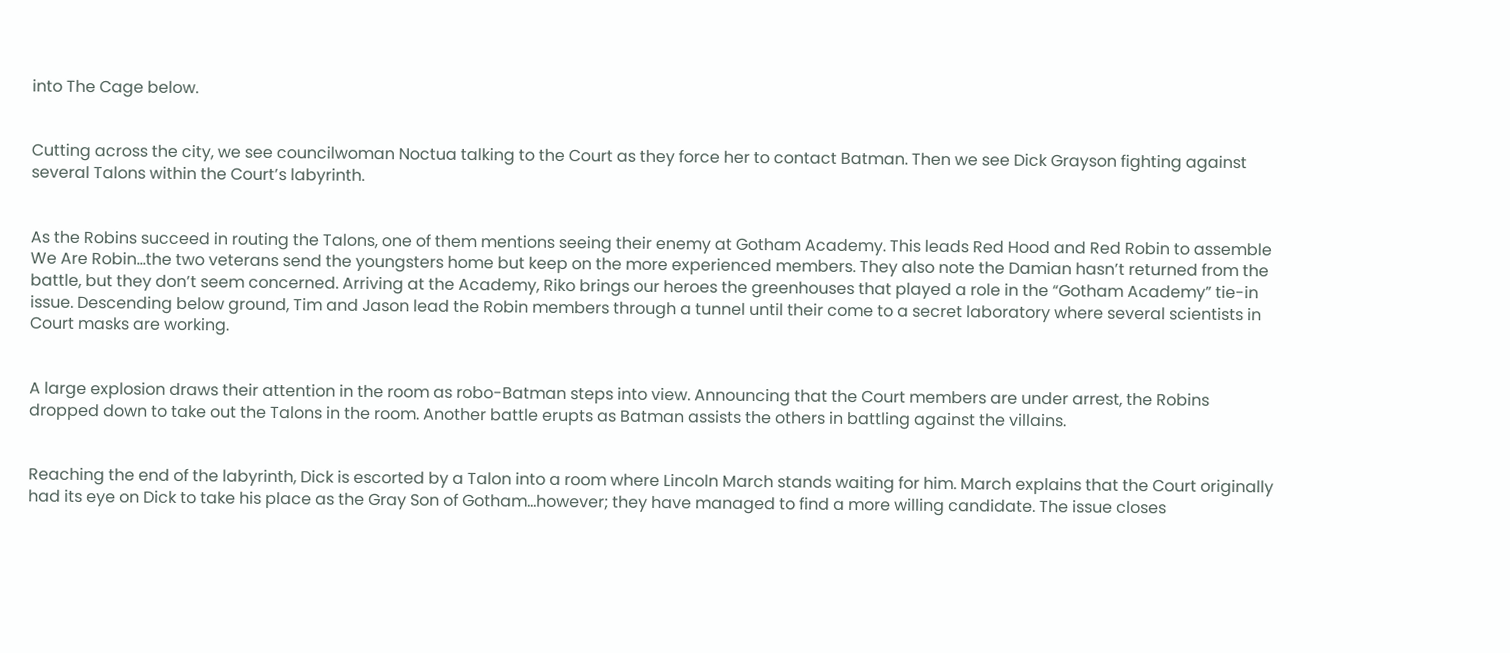into The Cage below.


Cutting across the city, we see councilwoman Noctua talking to the Court as they force her to contact Batman. Then we see Dick Grayson fighting against several Talons within the Court’s labyrinth.


As the Robins succeed in routing the Talons, one of them mentions seeing their enemy at Gotham Academy. This leads Red Hood and Red Robin to assemble We Are Robin…the two veterans send the youngsters home but keep on the more experienced members. They also note the Damian hasn’t returned from the battle, but they don’t seem concerned. Arriving at the Academy, Riko brings our heroes the greenhouses that played a role in the “Gotham Academy” tie-in issue. Descending below ground, Tim and Jason lead the Robin members through a tunnel until their come to a secret laboratory where several scientists in Court masks are working.


A large explosion draws their attention in the room as robo-Batman steps into view. Announcing that the Court members are under arrest, the Robins dropped down to take out the Talons in the room. Another battle erupts as Batman assists the others in battling against the villains.


Reaching the end of the labyrinth, Dick is escorted by a Talon into a room where Lincoln March stands waiting for him. March explains that the Court originally had its eye on Dick to take his place as the Gray Son of Gotham…however; they have managed to find a more willing candidate. The issue closes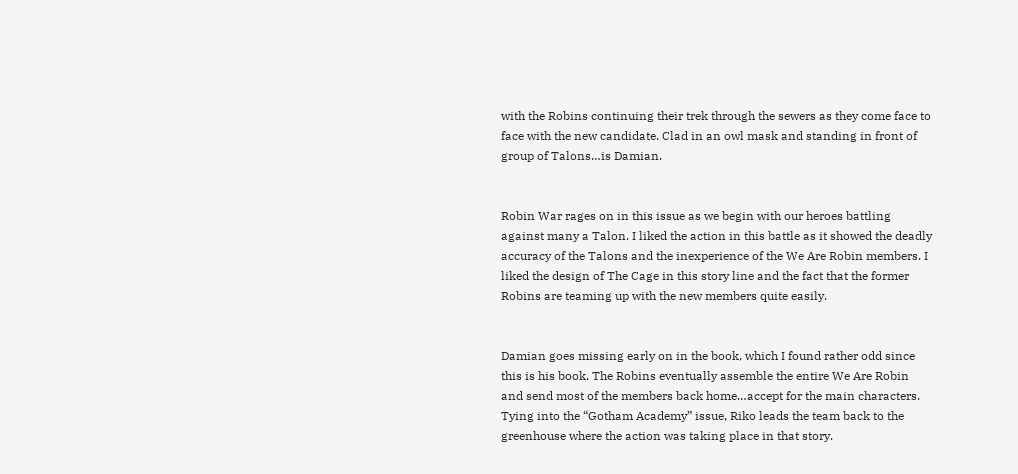with the Robins continuing their trek through the sewers as they come face to face with the new candidate. Clad in an owl mask and standing in front of group of Talons…is Damian.


Robin War rages on in this issue as we begin with our heroes battling against many a Talon. I liked the action in this battle as it showed the deadly accuracy of the Talons and the inexperience of the We Are Robin members. I liked the design of The Cage in this story line and the fact that the former Robins are teaming up with the new members quite easily.


Damian goes missing early on in the book, which I found rather odd since this is his book. The Robins eventually assemble the entire We Are Robin and send most of the members back home…accept for the main characters. Tying into the “Gotham Academy” issue, Riko leads the team back to the greenhouse where the action was taking place in that story.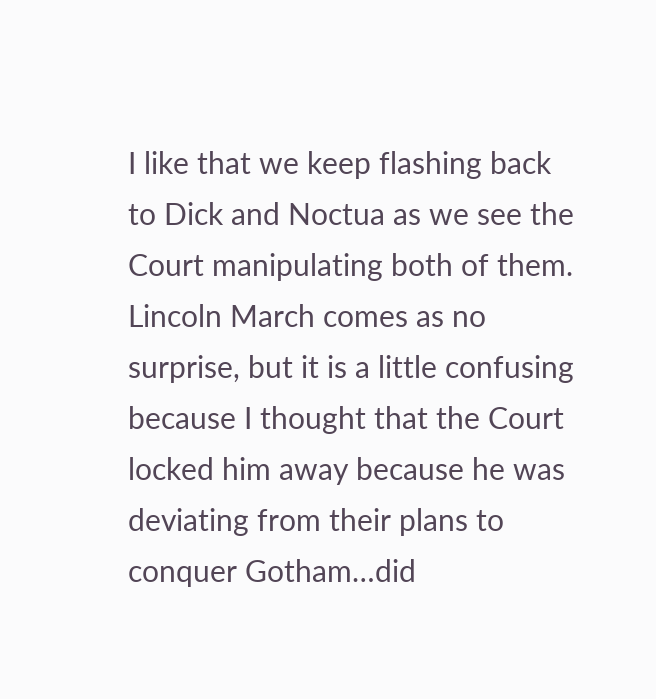I like that we keep flashing back to Dick and Noctua as we see the Court manipulating both of them. Lincoln March comes as no surprise, but it is a little confusing because I thought that the Court locked him away because he was deviating from their plans to conquer Gotham…did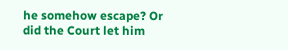he somehow escape? Or did the Court let him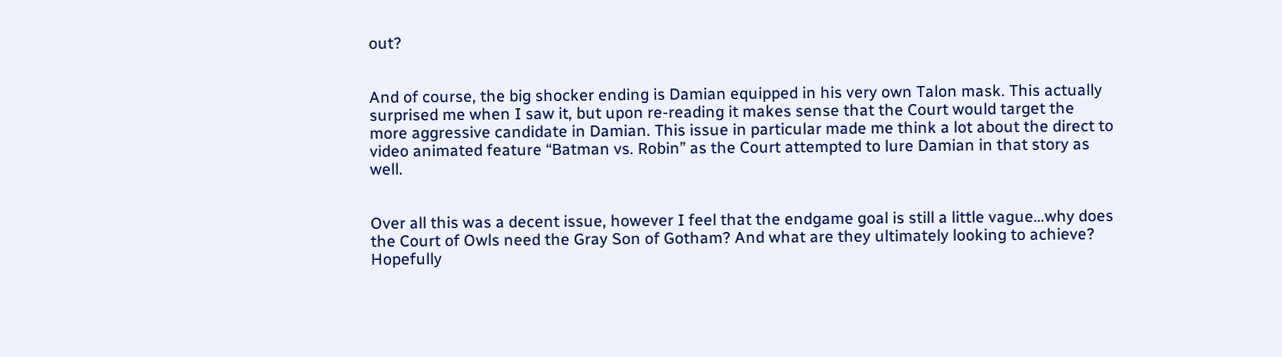out?


And of course, the big shocker ending is Damian equipped in his very own Talon mask. This actually surprised me when I saw it, but upon re-reading it makes sense that the Court would target the more aggressive candidate in Damian. This issue in particular made me think a lot about the direct to video animated feature “Batman vs. Robin” as the Court attempted to lure Damian in that story as well.


Over all this was a decent issue, however I feel that the endgame goal is still a little vague…why does the Court of Owls need the Gray Son of Gotham? And what are they ultimately looking to achieve? Hopefully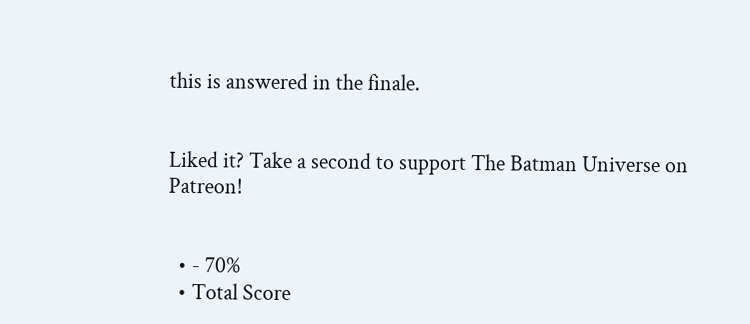this is answered in the finale.


Liked it? Take a second to support The Batman Universe on Patreon!


  • - 70%
  • Total Score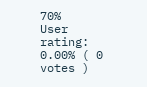70%
User rating: 0.00% ( 0
votes )